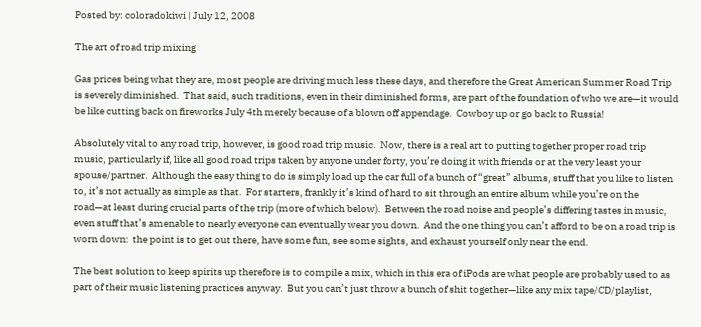Posted by: coloradokiwi | July 12, 2008

The art of road trip mixing

Gas prices being what they are, most people are driving much less these days, and therefore the Great American Summer Road Trip is severely diminished.  That said, such traditions, even in their diminished forms, are part of the foundation of who we are—it would be like cutting back on fireworks July 4th merely because of a blown off appendage.  Cowboy up or go back to Russia!

Absolutely vital to any road trip, however, is good road trip music.  Now, there is a real art to putting together proper road trip music, particularly if, like all good road trips taken by anyone under forty, you’re doing it with friends or at the very least your spouse/partner.  Although the easy thing to do is simply load up the car full of a bunch of “great” albums, stuff that you like to listen to, it’s not actually as simple as that.  For starters, frankly it’s kind of hard to sit through an entire album while you’re on the road—at least during crucial parts of the trip (more of which below).  Between the road noise and people’s differing tastes in music, even stuff that’s amenable to nearly everyone can eventually wear you down.  And the one thing you can’t afford to be on a road trip is worn down:  the point is to get out there, have some fun, see some sights, and exhaust yourself only near the end.

The best solution to keep spirits up therefore is to compile a mix, which in this era of iPods are what people are probably used to as part of their music listening practices anyway.  But you can’t just throw a bunch of shit together—like any mix tape/CD/playlist,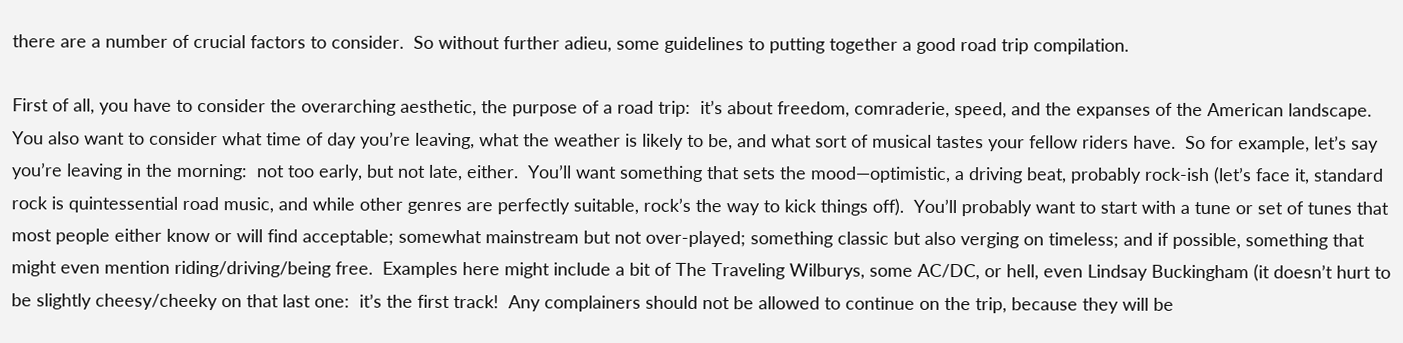there are a number of crucial factors to consider.  So without further adieu, some guidelines to putting together a good road trip compilation.

First of all, you have to consider the overarching aesthetic, the purpose of a road trip:  it’s about freedom, comraderie, speed, and the expanses of the American landscape.  You also want to consider what time of day you’re leaving, what the weather is likely to be, and what sort of musical tastes your fellow riders have.  So for example, let’s say you’re leaving in the morning:  not too early, but not late, either.  You’ll want something that sets the mood—optimistic, a driving beat, probably rock-ish (let’s face it, standard rock is quintessential road music, and while other genres are perfectly suitable, rock’s the way to kick things off).  You’ll probably want to start with a tune or set of tunes that most people either know or will find acceptable; somewhat mainstream but not over-played; something classic but also verging on timeless; and if possible, something that might even mention riding/driving/being free.  Examples here might include a bit of The Traveling Wilburys, some AC/DC, or hell, even Lindsay Buckingham (it doesn’t hurt to be slightly cheesy/cheeky on that last one:  it’s the first track!  Any complainers should not be allowed to continue on the trip, because they will be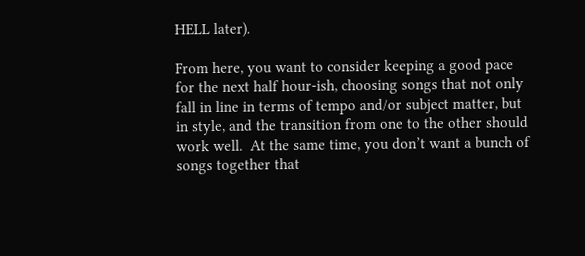HELL later).

From here, you want to consider keeping a good pace for the next half hour-ish, choosing songs that not only fall in line in terms of tempo and/or subject matter, but in style, and the transition from one to the other should work well.  At the same time, you don’t want a bunch of songs together that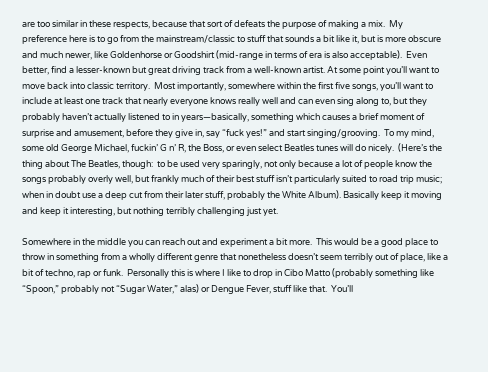are too similar in these respects, because that sort of defeats the purpose of making a mix.  My preference here is to go from the mainstream/classic to stuff that sounds a bit like it, but is more obscure and much newer, like Goldenhorse or Goodshirt (mid-range in terms of era is also acceptable).  Even better, find a lesser-known but great driving track from a well-known artist. At some point you’ll want to move back into classic territory.  Most importantly, somewhere within the first five songs, you’ll want to include at least one track that nearly everyone knows really well and can even sing along to, but they probably haven’t actually listened to in years—basically, something which causes a brief moment of surprise and amusement, before they give in, say “fuck yes!” and start singing/grooving.  To my mind, some old George Michael, fuckin’ G n’ R, the Boss, or even select Beatles tunes will do nicely.  (Here’s the thing about The Beatles, though:  to be used very sparingly, not only because a lot of people know the songs probably overly well, but frankly much of their best stuff isn’t particularly suited to road trip music; when in doubt use a deep cut from their later stuff, probably the White Album). Basically keep it moving and keep it interesting, but nothing terribly challenging just yet.

Somewhere in the middle you can reach out and experiment a bit more.  This would be a good place to throw in something from a wholly different genre that nonetheless doesn’t seem terribly out of place, like a bit of techno, rap or funk.  Personally this is where I like to drop in Cibo Matto (probably something like “Spoon,” probably not “Sugar Water,” alas) or Dengue Fever, stuff like that.  You’ll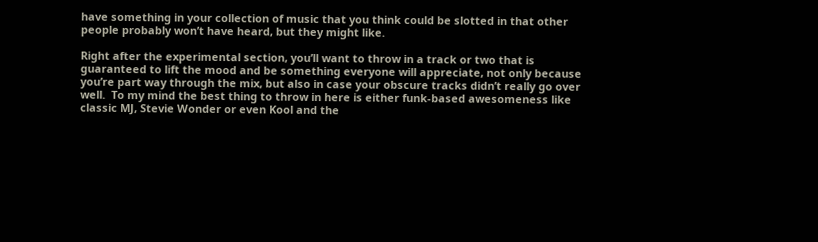have something in your collection of music that you think could be slotted in that other people probably won’t have heard, but they might like.

Right after the experimental section, you’ll want to throw in a track or two that is guaranteed to lift the mood and be something everyone will appreciate, not only because you’re part way through the mix, but also in case your obscure tracks didn’t really go over well.  To my mind the best thing to throw in here is either funk-based awesomeness like classic MJ, Stevie Wonder or even Kool and the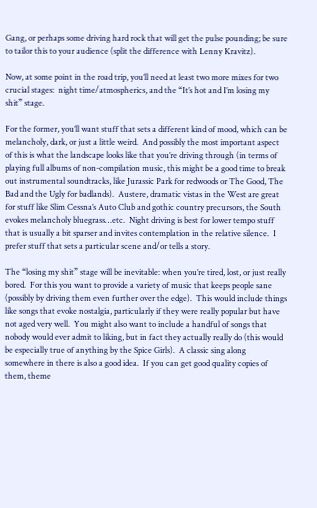Gang, or perhaps some driving hard rock that will get the pulse pounding; be sure to tailor this to your audience (split the difference with Lenny Kravitz).

Now, at some point in the road trip, you’ll need at least two more mixes for two crucial stages:  night time/atmospherics, and the “It’s hot and I’m losing my shit” stage.

For the former, you’ll want stuff that sets a different kind of mood, which can be melancholy, dark, or just a little weird.  And possibly the most important aspect of this is what the landscape looks like that you’re driving through (in terms of playing full albums of non-compilation music, this might be a good time to break out instrumental soundtracks, like Jurassic Park for redwoods or The Good, The Bad and the Ugly for badlands).  Austere, dramatic vistas in the West are great for stuff like Slim Cessna’s Auto Club and gothic country precursors, the South evokes melancholy bluegrass…etc.  Night driving is best for lower tempo stuff that is usually a bit sparser and invites contemplation in the relative silence.  I prefer stuff that sets a particular scene and/or tells a story.

The “losing my shit” stage will be inevitable: when you’re tired, lost, or just really bored.  For this you want to provide a variety of music that keeps people sane (possibly by driving them even further over the edge).  This would include things like songs that evoke nostalgia, particularly if they were really popular but have not aged very well.  You might also want to include a handful of songs that nobody would ever admit to liking, but in fact they actually really do (this would be especially true of anything by the Spice Girls).  A classic sing along somewhere in there is also a good idea.  If you can get good quality copies of them, theme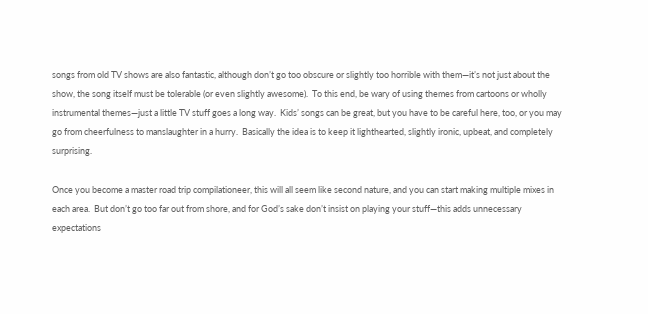songs from old TV shows are also fantastic, although don’t go too obscure or slightly too horrible with them—it’s not just about the show, the song itself must be tolerable (or even slightly awesome).  To this end, be wary of using themes from cartoons or wholly instrumental themes—just a little TV stuff goes a long way.  Kids’ songs can be great, but you have to be careful here, too, or you may go from cheerfulness to manslaughter in a hurry.  Basically the idea is to keep it lighthearted, slightly ironic, upbeat, and completely surprising.

Once you become a master road trip compilationeer, this will all seem like second nature, and you can start making multiple mixes in each area.  But don’t go too far out from shore, and for God’s sake don’t insist on playing your stuff—this adds unnecessary expectations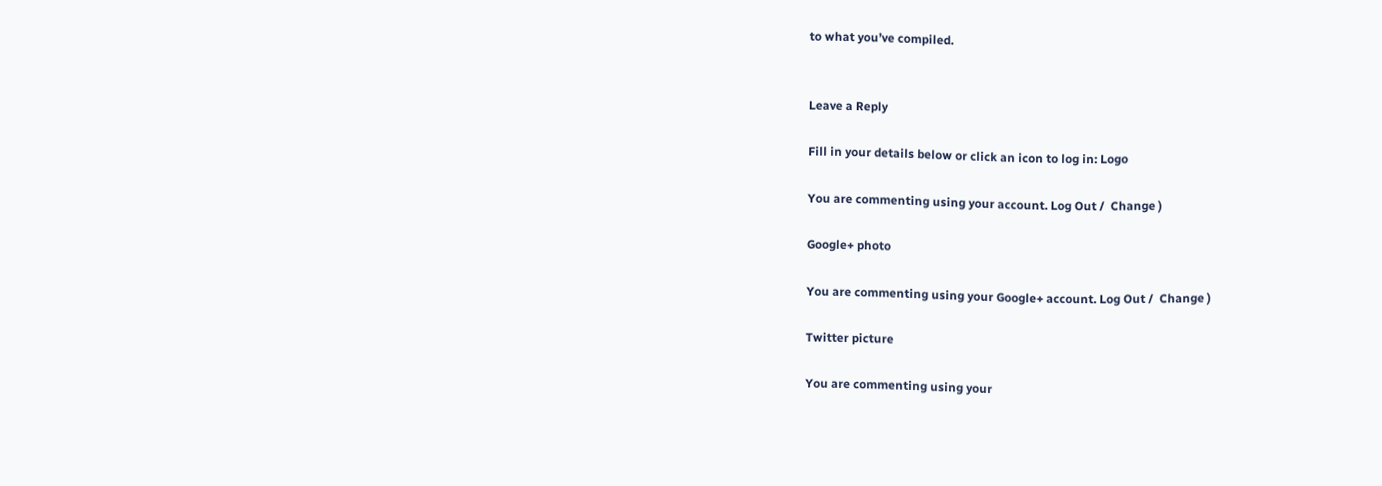to what you’ve compiled.


Leave a Reply

Fill in your details below or click an icon to log in: Logo

You are commenting using your account. Log Out /  Change )

Google+ photo

You are commenting using your Google+ account. Log Out /  Change )

Twitter picture

You are commenting using your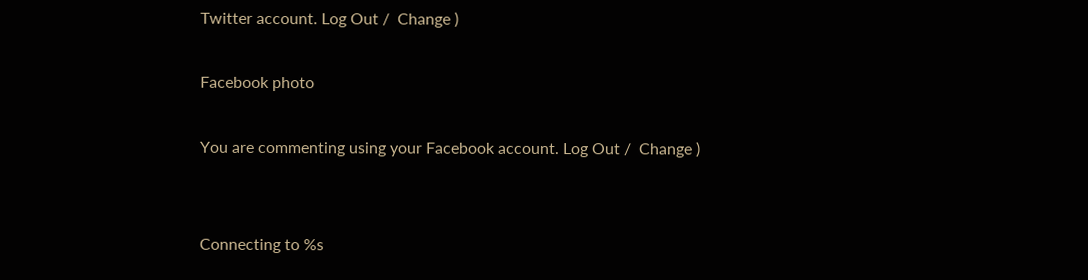Twitter account. Log Out /  Change )

Facebook photo

You are commenting using your Facebook account. Log Out /  Change )


Connecting to %s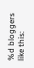%d bloggers like this: